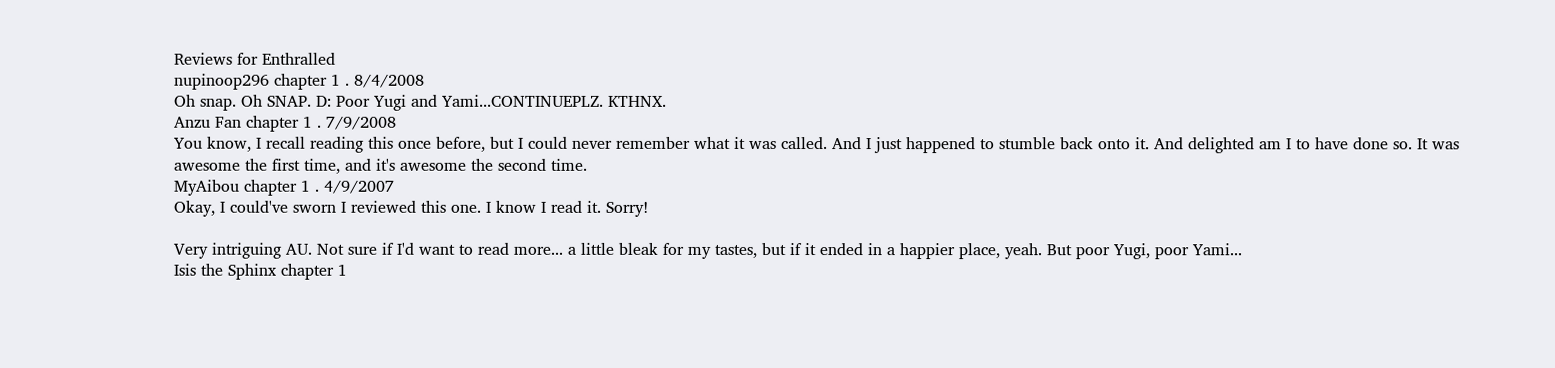Reviews for Enthralled
nupinoop296 chapter 1 . 8/4/2008
Oh snap. Oh SNAP. D: Poor Yugi and Yami...CONTINUEPLZ. KTHNX.
Anzu Fan chapter 1 . 7/9/2008
You know, I recall reading this once before, but I could never remember what it was called. And I just happened to stumble back onto it. And delighted am I to have done so. It was awesome the first time, and it's awesome the second time.
MyAibou chapter 1 . 4/9/2007
Okay, I could've sworn I reviewed this one. I know I read it. Sorry!

Very intriguing AU. Not sure if I'd want to read more... a little bleak for my tastes, but if it ended in a happier place, yeah. But poor Yugi, poor Yami...
Isis the Sphinx chapter 1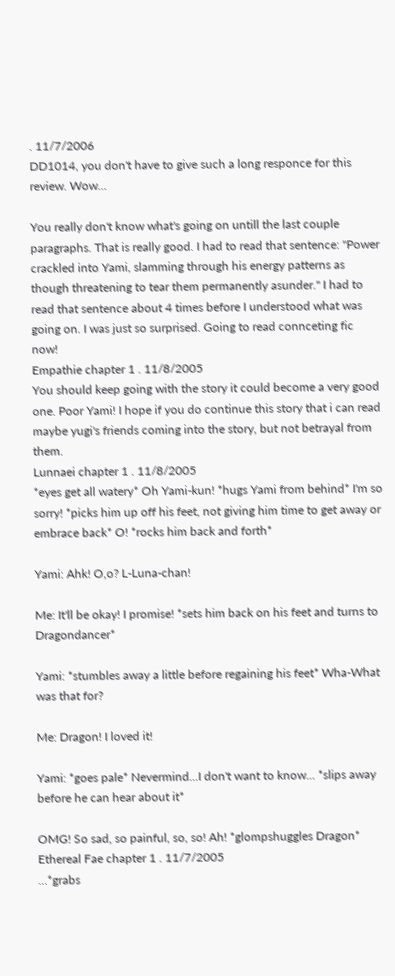. 11/7/2006
DD1014, you don't have to give such a long responce for this review. Wow...

You really don't know what's going on untill the last couple paragraphs. That is really good. I had to read that sentence: "Power crackled into Yami, slamming through his energy patterns as though threatening to tear them permanently asunder." I had to read that sentence about 4 times before I understood what was going on. I was just so surprised. Going to read connceting fic now!
Empathie chapter 1 . 11/8/2005
You should keep going with the story it could become a very good one. Poor Yami! I hope if you do continue this story that i can read maybe yugi's friends coming into the story, but not betrayal from them.
Lunnaei chapter 1 . 11/8/2005
*eyes get all watery* Oh Yami-kun! *hugs Yami from behind* I'm so sorry! *picks him up off his feet, not giving him time to get away or embrace back* O! *rocks him back and forth*

Yami: Ahk! O,o? L-Luna-chan!

Me: It'll be okay! I promise! *sets him back on his feet and turns to Dragondancer*

Yami: *stumbles away a little before regaining his feet* Wha-What was that for?

Me: Dragon! I loved it!

Yami: *goes pale* Nevermind...I don't want to know... *slips away before he can hear about it*

OMG! So sad, so painful, so, so! Ah! *glompshuggles Dragon*
Ethereal Fae chapter 1 . 11/7/2005
...*grabs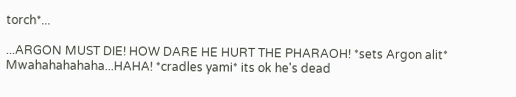torch*...

...ARGON MUST DIE! HOW DARE HE HURT THE PHARAOH! *sets Argon alit* Mwahahahahaha...HAHA! *cradles yami* its ok he's dead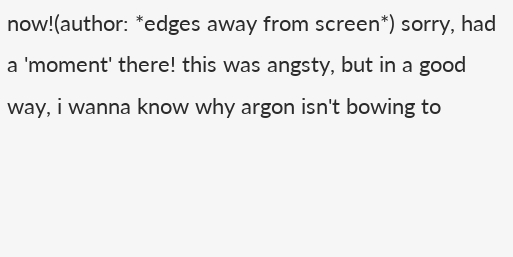now!(author: *edges away from screen*) sorry, had a 'moment' there! this was angsty, but in a good way, i wanna know why argon isn't bowing to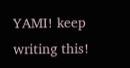YAMI! keep writing this!